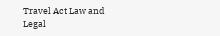Travel Act Law and Legal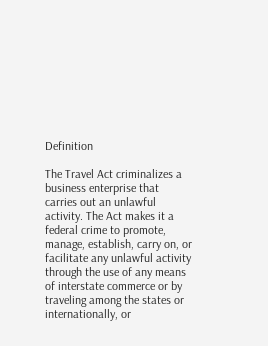Definition

The Travel Act criminalizes a business enterprise that carries out an unlawful activity. The Act makes it a federal crime to promote, manage, establish, carry on, or facilitate any unlawful activity through the use of any means of interstate commerce or by traveling among the states or internationally, or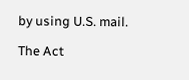by using U.S. mail.

The Act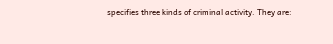specifies three kinds of criminal activity. They are: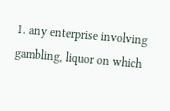1. any enterprise involving gambling, liquor on which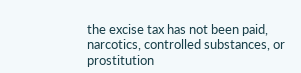the excise tax has not been paid, narcotics, controlled substances, or prostitution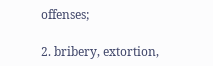offenses;

2. bribery, extortion,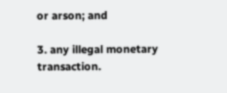or arson; and

3. any illegal monetary transaction.